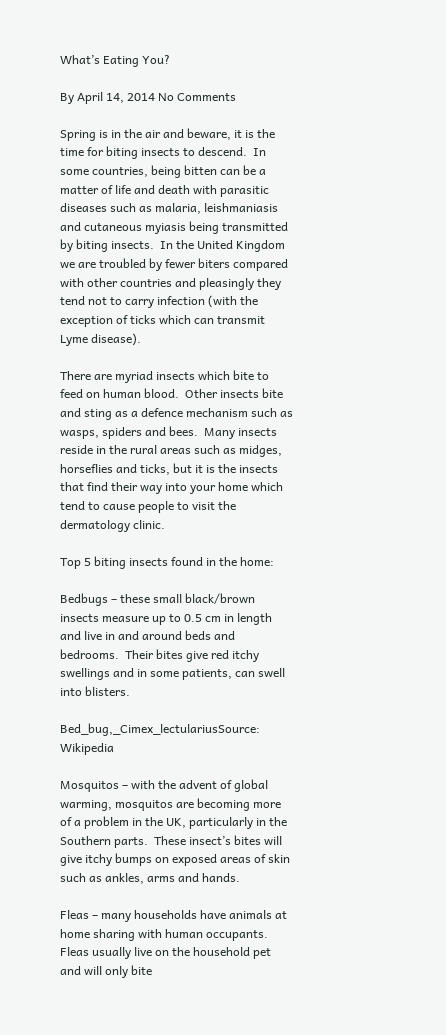What’s Eating You?

By April 14, 2014 No Comments

Spring is in the air and beware, it is the time for biting insects to descend.  In some countries, being bitten can be a matter of life and death with parasitic diseases such as malaria, leishmaniasis and cutaneous myiasis being transmitted by biting insects.  In the United Kingdom we are troubled by fewer biters compared with other countries and pleasingly they tend not to carry infection (with the exception of ticks which can transmit Lyme disease).

There are myriad insects which bite to feed on human blood.  Other insects bite and sting as a defence mechanism such as wasps, spiders and bees.  Many insects reside in the rural areas such as midges, horseflies and ticks, but it is the insects that find their way into your home which tend to cause people to visit the dermatology clinic.

Top 5 biting insects found in the home:

Bedbugs – these small black/brown insects measure up to 0.5 cm in length and live in and around beds and bedrooms.  Their bites give red itchy swellings and in some patients, can swell into blisters.

Bed_bug,_Cimex_lectulariusSource: Wikipedia

Mosquitos – with the advent of global warming, mosquitos are becoming more of a problem in the UK, particularly in the Southern parts.  These insect’s bites will give itchy bumps on exposed areas of skin such as ankles, arms and hands.

Fleas – many households have animals at home sharing with human occupants.  Fleas usually live on the household pet and will only bite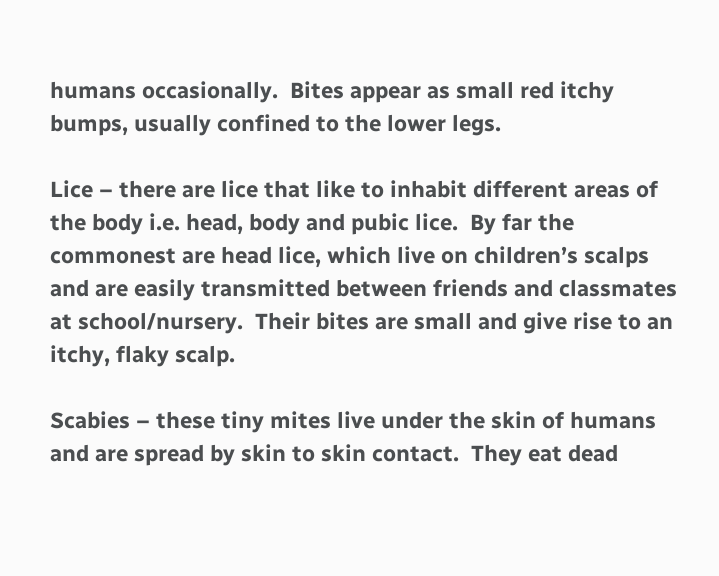humans occasionally.  Bites appear as small red itchy bumps, usually confined to the lower legs.

Lice – there are lice that like to inhabit different areas of the body i.e. head, body and pubic lice.  By far the commonest are head lice, which live on children’s scalps and are easily transmitted between friends and classmates at school/nursery.  Their bites are small and give rise to an itchy, flaky scalp.

Scabies – these tiny mites live under the skin of humans and are spread by skin to skin contact.  They eat dead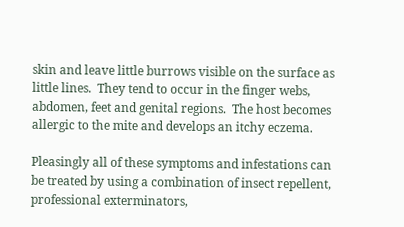skin and leave little burrows visible on the surface as little lines.  They tend to occur in the finger webs, abdomen, feet and genital regions.  The host becomes allergic to the mite and develops an itchy eczema.

Pleasingly all of these symptoms and infestations can be treated by using a combination of insect repellent, professional exterminators,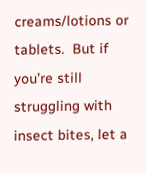creams/lotions or tablets.  But if you’re still struggling with insect bites, let a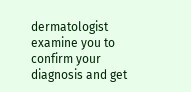dermatologist examine you to confirm your diagnosis and get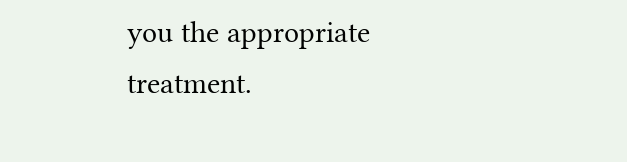you the appropriate treatment.